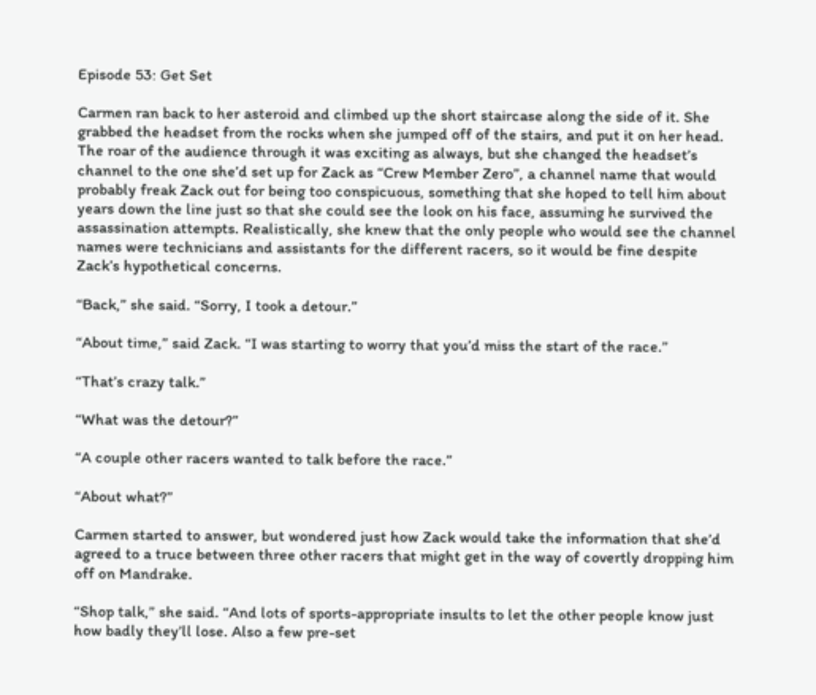Episode 53: Get Set

Carmen ran back to her asteroid and climbed up the short staircase along the side of it. She grabbed the headset from the rocks when she jumped off of the stairs, and put it on her head. The roar of the audience through it was exciting as always, but she changed the headset’s channel to the one she’d set up for Zack as “Crew Member Zero”, a channel name that would probably freak Zack out for being too conspicuous, something that she hoped to tell him about years down the line just so that she could see the look on his face, assuming he survived the assassination attempts. Realistically, she knew that the only people who would see the channel names were technicians and assistants for the different racers, so it would be fine despite Zack’s hypothetical concerns.

“Back,” she said. “Sorry, I took a detour.”

“About time,” said Zack. “I was starting to worry that you’d miss the start of the race.”

“That’s crazy talk.”

“What was the detour?”

“A couple other racers wanted to talk before the race.”

“About what?”

Carmen started to answer, but wondered just how Zack would take the information that she’d agreed to a truce between three other racers that might get in the way of covertly dropping him off on Mandrake.

“Shop talk,” she said. “And lots of sports-appropriate insults to let the other people know just how badly they’ll lose. Also a few pre-set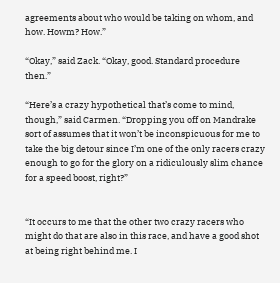agreements about who would be taking on whom, and how. Howm? How.”

“Okay,” said Zack. “Okay, good. Standard procedure then.”

“Here’s a crazy hypothetical that’s come to mind, though,” said Carmen. “Dropping you off on Mandrake sort of assumes that it won’t be inconspicuous for me to take the big detour since I’m one of the only racers crazy enough to go for the glory on a ridiculously slim chance for a speed boost, right?”


“It occurs to me that the other two crazy racers who might do that are also in this race, and have a good shot at being right behind me. I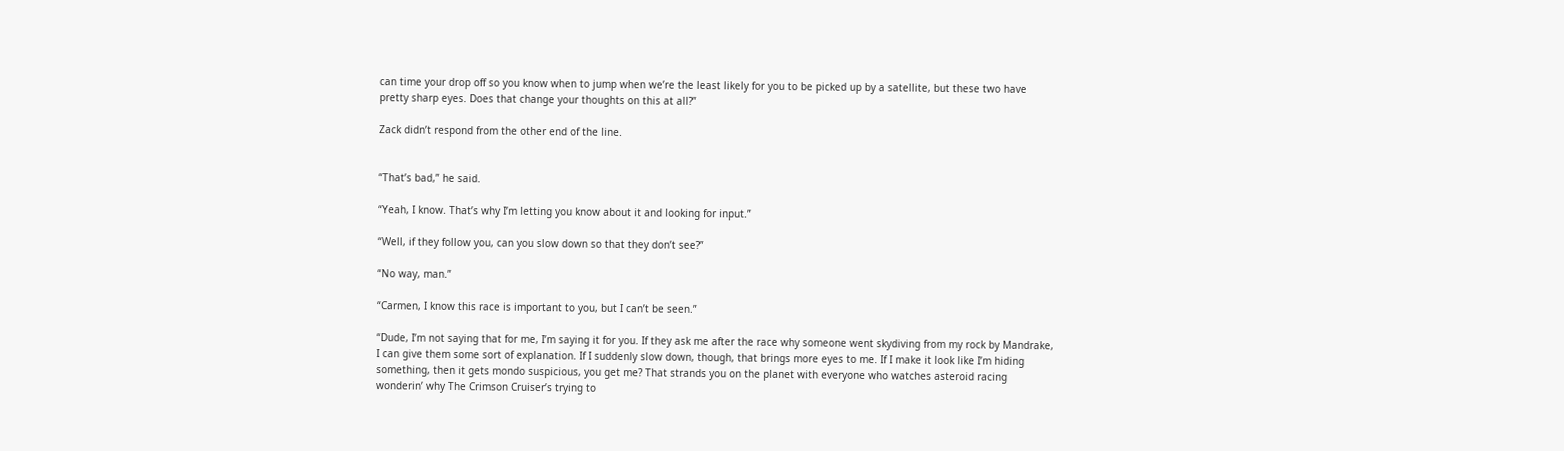can time your drop off so you know when to jump when we’re the least likely for you to be picked up by a satellite, but these two have pretty sharp eyes. Does that change your thoughts on this at all?”

Zack didn’t respond from the other end of the line.


“That’s bad,” he said.

“Yeah, I know. That’s why I’m letting you know about it and looking for input.”

“Well, if they follow you, can you slow down so that they don’t see?”

“No way, man.”

“Carmen, I know this race is important to you, but I can’t be seen.”

“Dude, I’m not saying that for me, I’m saying it for you. If they ask me after the race why someone went skydiving from my rock by Mandrake, I can give them some sort of explanation. If I suddenly slow down, though, that brings more eyes to me. If I make it look like I’m hiding something, then it gets mondo suspicious, you get me? That strands you on the planet with everyone who watches asteroid racing wonderin’ why The Crimson Cruiser’s trying to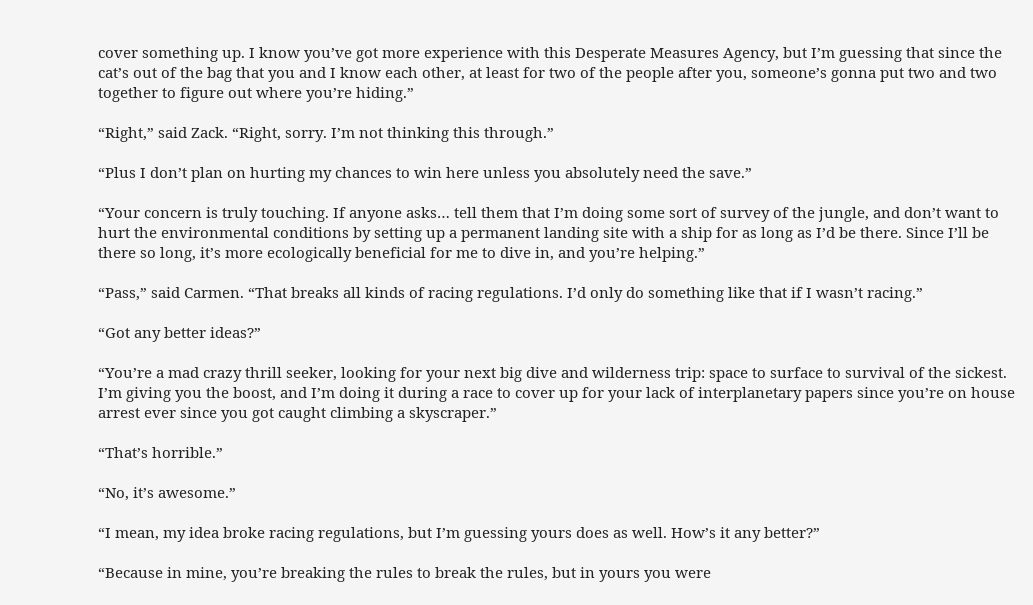cover something up. I know you’ve got more experience with this Desperate Measures Agency, but I’m guessing that since the cat’s out of the bag that you and I know each other, at least for two of the people after you, someone’s gonna put two and two together to figure out where you’re hiding.”

“Right,” said Zack. “Right, sorry. I’m not thinking this through.”

“Plus I don’t plan on hurting my chances to win here unless you absolutely need the save.”

“Your concern is truly touching. If anyone asks… tell them that I’m doing some sort of survey of the jungle, and don’t want to hurt the environmental conditions by setting up a permanent landing site with a ship for as long as I’d be there. Since I’ll be there so long, it’s more ecologically beneficial for me to dive in, and you’re helping.”

“Pass,” said Carmen. “That breaks all kinds of racing regulations. I’d only do something like that if I wasn’t racing.”

“Got any better ideas?”

“You’re a mad crazy thrill seeker, looking for your next big dive and wilderness trip: space to surface to survival of the sickest. I’m giving you the boost, and I’m doing it during a race to cover up for your lack of interplanetary papers since you’re on house arrest ever since you got caught climbing a skyscraper.”

“That’s horrible.”

“No, it’s awesome.”

“I mean, my idea broke racing regulations, but I’m guessing yours does as well. How’s it any better?”

“Because in mine, you’re breaking the rules to break the rules, but in yours you were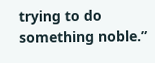trying to do something noble.”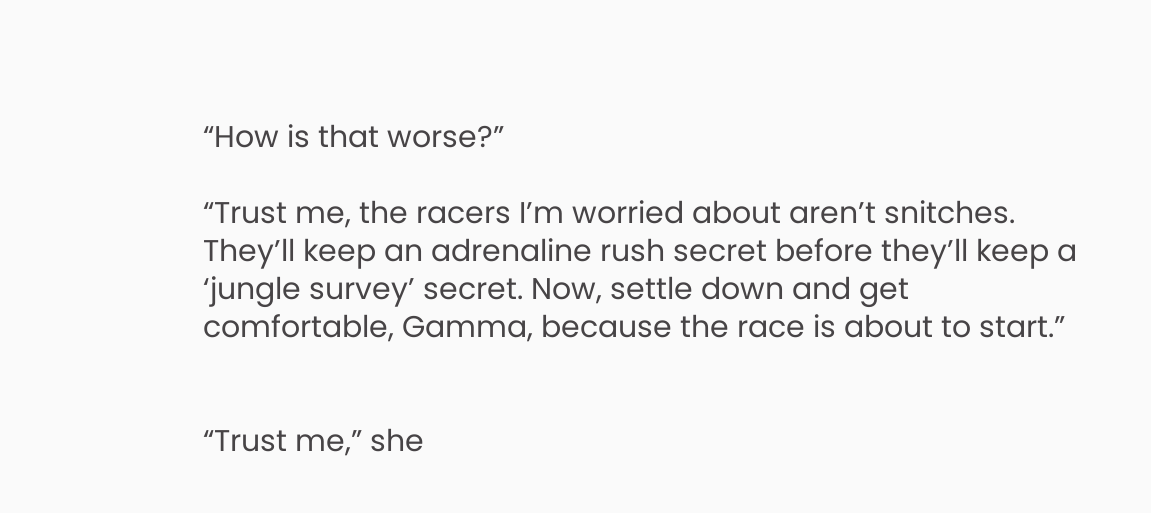“How is that worse?”

“Trust me, the racers I’m worried about aren’t snitches. They’ll keep an adrenaline rush secret before they’ll keep a ‘jungle survey’ secret. Now, settle down and get comfortable, Gamma, because the race is about to start.”


“Trust me,” she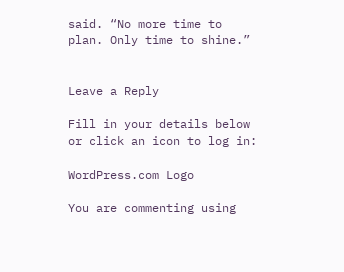said. “No more time to plan. Only time to shine.”


Leave a Reply

Fill in your details below or click an icon to log in:

WordPress.com Logo

You are commenting using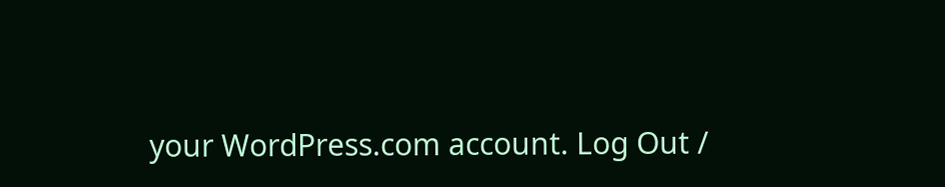your WordPress.com account. Log Out /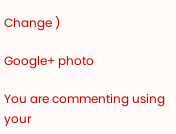Change )

Google+ photo

You are commenting using your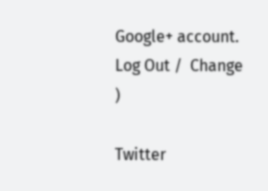Google+ account. Log Out /  Change )

Twitter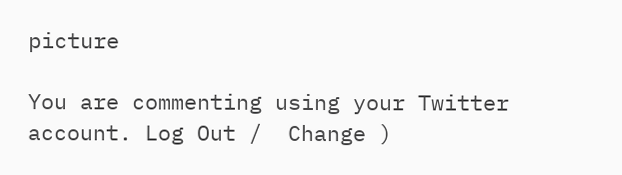picture

You are commenting using your Twitter account. Log Out /  Change )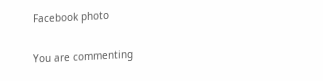Facebook photo

You are commenting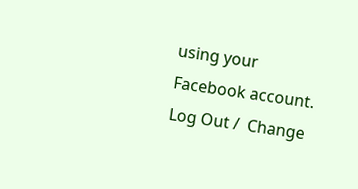using your Facebook account. Log Out /  Change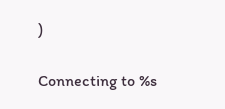)


Connecting to %s